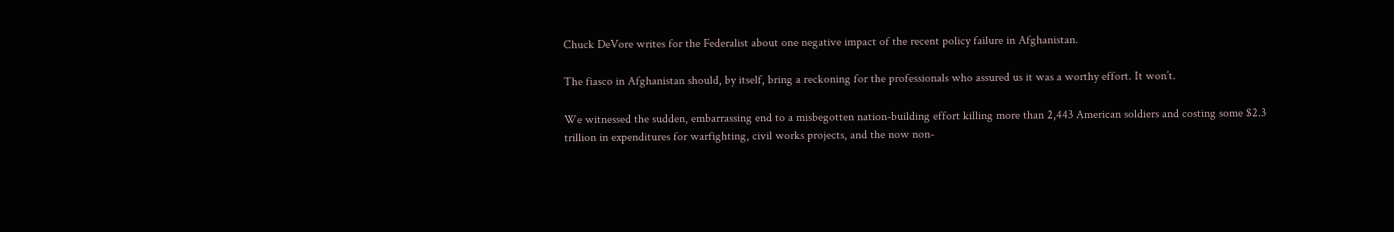Chuck DeVore writes for the Federalist about one negative impact of the recent policy failure in Afghanistan.

The fiasco in Afghanistan should, by itself, bring a reckoning for the professionals who assured us it was a worthy effort. It won’t.

We witnessed the sudden, embarrassing end to a misbegotten nation-building effort killing more than 2,443 American soldiers and costing some $2.3 trillion in expenditures for warfighting, civil works projects, and the now non-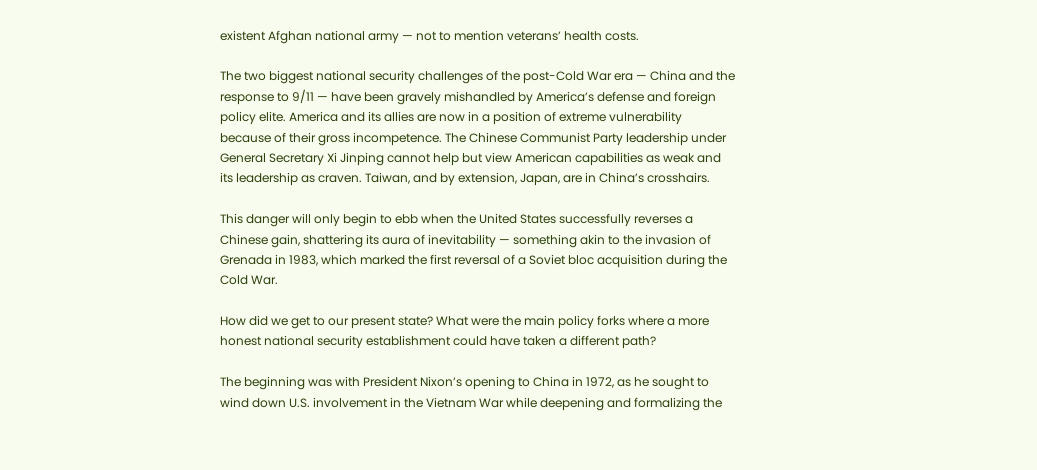existent Afghan national army — not to mention veterans’ health costs.

The two biggest national security challenges of the post-Cold War era — China and the response to 9/11 — have been gravely mishandled by America’s defense and foreign policy elite. America and its allies are now in a position of extreme vulnerability because of their gross incompetence. The Chinese Communist Party leadership under General Secretary Xi Jinping cannot help but view American capabilities as weak and its leadership as craven. Taiwan, and by extension, Japan, are in China’s crosshairs.

This danger will only begin to ebb when the United States successfully reverses a Chinese gain, shattering its aura of inevitability — something akin to the invasion of Grenada in 1983, which marked the first reversal of a Soviet bloc acquisition during the Cold War.

How did we get to our present state? What were the main policy forks where a more honest national security establishment could have taken a different path?

The beginning was with President Nixon’s opening to China in 1972, as he sought to wind down U.S. involvement in the Vietnam War while deepening and formalizing the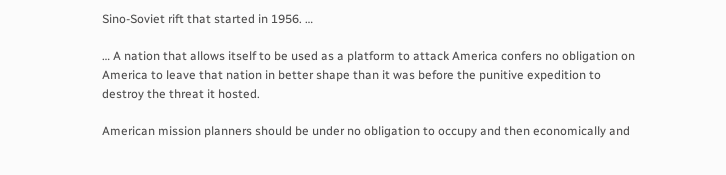Sino-Soviet rift that started in 1956. …

… A nation that allows itself to be used as a platform to attack America confers no obligation on America to leave that nation in better shape than it was before the punitive expedition to destroy the threat it hosted.

American mission planners should be under no obligation to occupy and then economically and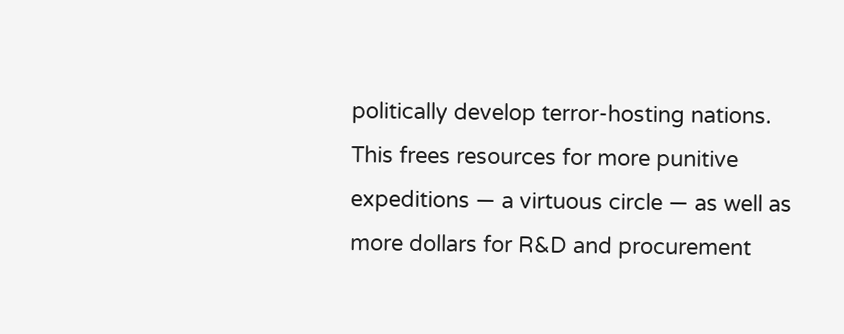politically develop terror-hosting nations. This frees resources for more punitive expeditions — a virtuous circle — as well as more dollars for R&D and procurement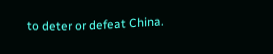to deter or defeat China.